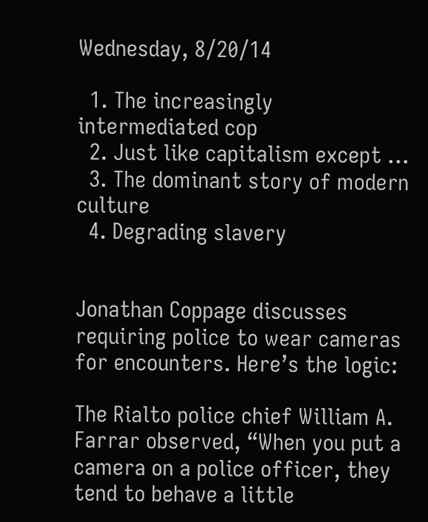Wednesday, 8/20/14

  1. The increasingly intermediated cop
  2. Just like capitalism except …
  3. The dominant story of modern culture
  4. Degrading slavery


Jonathan Coppage discusses requiring police to wear cameras for encounters. Here’s the logic:

The Rialto police chief William A. Farrar observed, “When you put a camera on a police officer, they tend to behave a little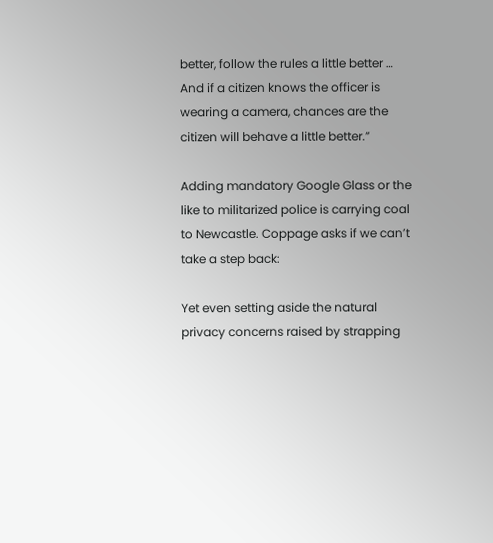better, follow the rules a little better … And if a citizen knows the officer is wearing a camera, chances are the citizen will behave a little better.”

Adding mandatory Google Glass or the like to militarized police is carrying coal to Newcastle. Coppage asks if we can’t take a step back:

Yet even setting aside the natural privacy concerns raised by strapping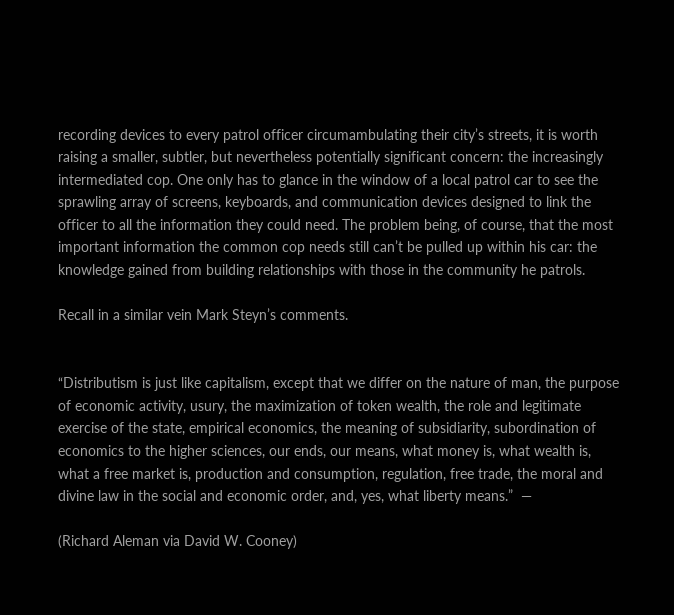recording devices to every patrol officer circumambulating their city’s streets, it is worth raising a smaller, subtler, but nevertheless potentially significant concern: the increasingly intermediated cop. One only has to glance in the window of a local patrol car to see the sprawling array of screens, keyboards, and communication devices designed to link the officer to all the information they could need. The problem being, of course, that the most important information the common cop needs still can’t be pulled up within his car: the knowledge gained from building relationships with those in the community he patrols.

Recall in a similar vein Mark Steyn’s comments.


“Distributism is just like capitalism, except that we differ on the nature of man, the purpose of economic activity, usury, the maximization of token wealth, the role and legitimate exercise of the state, empirical economics, the meaning of subsidiarity, subordination of economics to the higher sciences, our ends, our means, what money is, what wealth is, what a free market is, production and consumption, regulation, free trade, the moral and divine law in the social and economic order, and, yes, what liberty means.”  —

(Richard Aleman via David W. Cooney)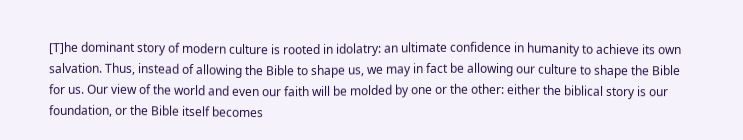[T]he dominant story of modern culture is rooted in idolatry: an ultimate confidence in humanity to achieve its own salvation. Thus, instead of allowing the Bible to shape us, we may in fact be allowing our culture to shape the Bible for us. Our view of the world and even our faith will be molded by one or the other: either the biblical story is our foundation, or the Bible itself becomes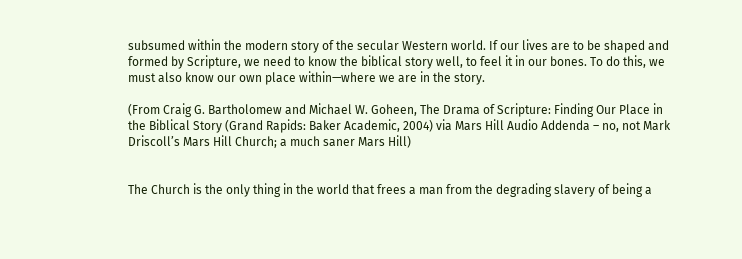subsumed within the modern story of the secular Western world. If our lives are to be shaped and formed by Scripture, we need to know the biblical story well, to feel it in our bones. To do this, we must also know our own place within—where we are in the story.

(From Craig G. Bartholomew and Michael W. Goheen, The Drama of Scripture: Finding Our Place in the Biblical Story (Grand Rapids: Baker Academic, 2004) via Mars Hill Audio Addenda – no, not Mark Driscoll’s Mars Hill Church; a much saner Mars Hill)


The Church is the only thing in the world that frees a man from the degrading slavery of being a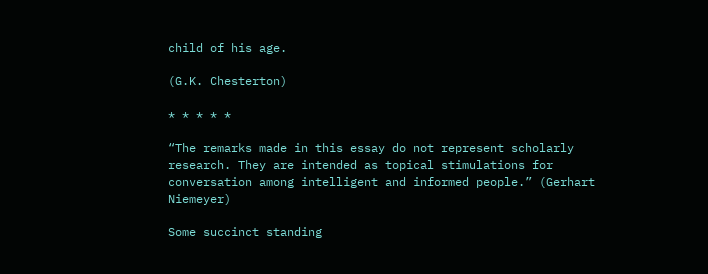child of his age.

(G.K. Chesterton)

* * * * *

“The remarks made in this essay do not represent scholarly research. They are intended as topical stimulations for conversation among intelligent and informed people.” (Gerhart Niemeyer)

Some succinct standing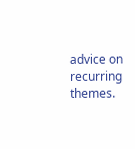advice on recurring themes.